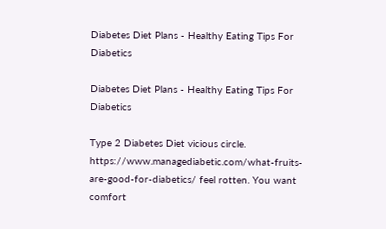Diabetes Diet Plans - Healthy Eating Tips For Diabetics

Diabetes Diet Plans - Healthy Eating Tips For Diabetics

Type 2 Diabetes Diet vicious circle. https://www.managediabetic.com/what-fruits-are-good-for-diabetics/ feel rotten. You want comfort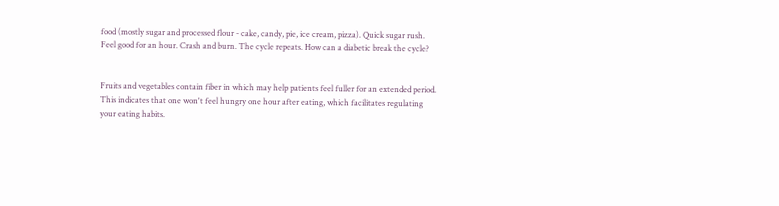food (mostly sugar and processed flour - cake, candy, pie, ice cream, pizza). Quick sugar rush. Feel good for an hour. Crash and burn. The cycle repeats. How can a diabetic break the cycle?


Fruits and vegetables contain fiber in which may help patients feel fuller for an extended period. This indicates that one won't feel hungry one hour after eating, which facilitates regulating your eating habits.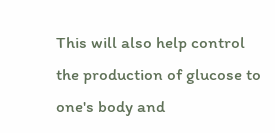This will also help control the production of glucose to one's body and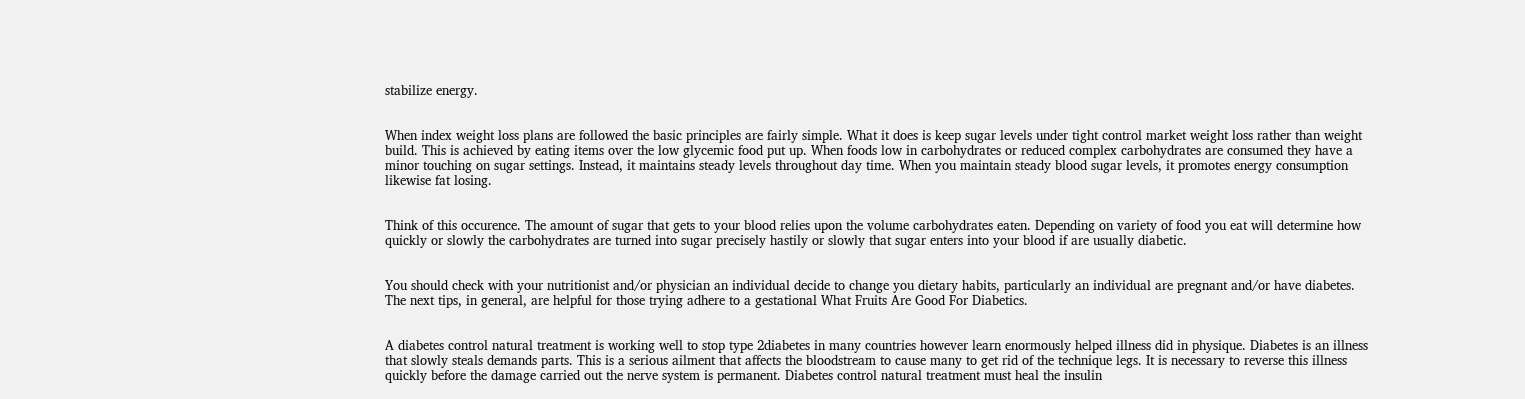stabilize energy.


When index weight loss plans are followed the basic principles are fairly simple. What it does is keep sugar levels under tight control market weight loss rather than weight build. This is achieved by eating items over the low glycemic food put up. When foods low in carbohydrates or reduced complex carbohydrates are consumed they have a minor touching on sugar settings. Instead, it maintains steady levels throughout day time. When you maintain steady blood sugar levels, it promotes energy consumption likewise fat losing.


Think of this occurence. The amount of sugar that gets to your blood relies upon the volume carbohydrates eaten. Depending on variety of food you eat will determine how quickly or slowly the carbohydrates are turned into sugar precisely hastily or slowly that sugar enters into your blood if are usually diabetic.


You should check with your nutritionist and/or physician an individual decide to change you dietary habits, particularly an individual are pregnant and/or have diabetes. The next tips, in general, are helpful for those trying adhere to a gestational What Fruits Are Good For Diabetics.


A diabetes control natural treatment is working well to stop type 2diabetes in many countries however learn enormously helped illness did in physique. Diabetes is an illness that slowly steals demands parts. This is a serious ailment that affects the bloodstream to cause many to get rid of the technique legs. It is necessary to reverse this illness quickly before the damage carried out the nerve system is permanent. Diabetes control natural treatment must heal the insulin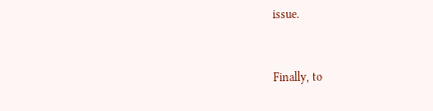issue.


Finally, to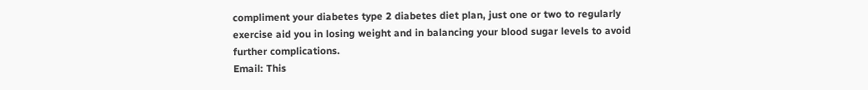compliment your diabetes type 2 diabetes diet plan, just one or two to regularly exercise aid you in losing weight and in balancing your blood sugar levels to avoid further complications.
Email: This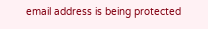email address is being protected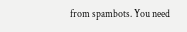from spambots. You need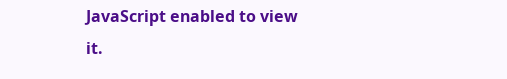JavaScript enabled to view it.